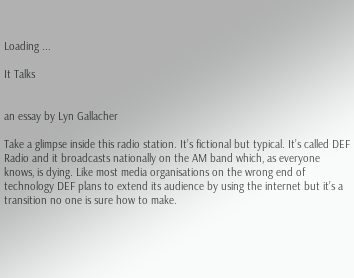Loading ...

It Talks


an essay by Lyn Gallacher

Take a glimpse inside this radio station. It’s fictional but typical. It’s called DEF Radio and it broadcasts nationally on the AM band which, as everyone knows, is dying. Like most media organisations on the wrong end of technology DEF plans to extend its audience by using the internet but it’s a transition no one is sure how to make.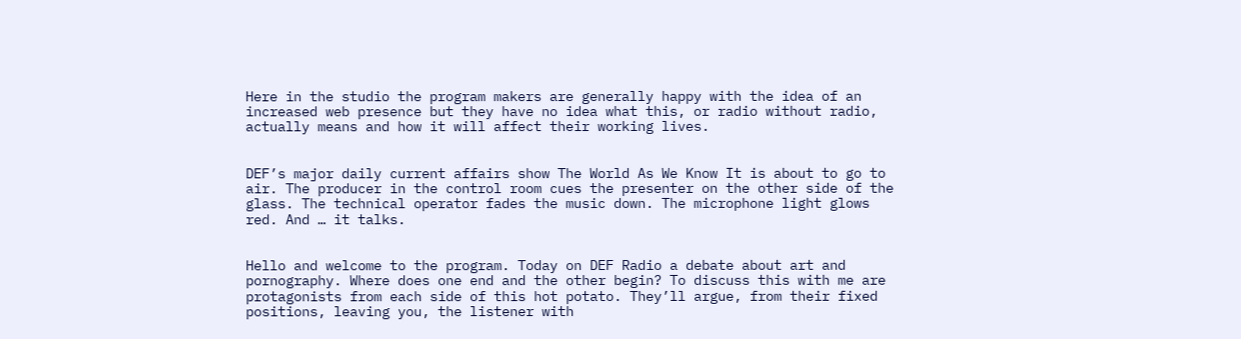Here in the studio the program makers are generally happy with the idea of an increased web presence but they have no idea what this, or radio without radio, actually means and how it will affect their working lives.


DEF’s major daily current affairs show The World As We Know It is about to go to air. The producer in the control room cues the presenter on the other side of the glass. The technical operator fades the music down. The microphone light glows red. And … it talks.


Hello and welcome to the program. Today on DEF Radio a debate about art and pornography. Where does one end and the other begin? To discuss this with me are protagonists from each side of this hot potato. They’ll argue, from their fixed positions, leaving you, the listener with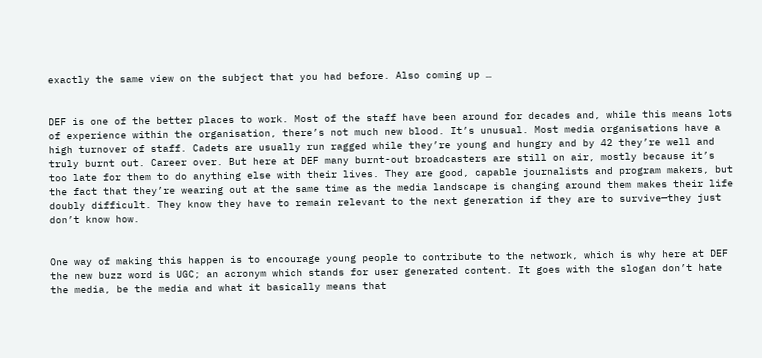exactly the same view on the subject that you had before. Also coming up …


DEF is one of the better places to work. Most of the staff have been around for decades and, while this means lots of experience within the organisation, there’s not much new blood. It’s unusual. Most media organisations have a high turnover of staff. Cadets are usually run ragged while they’re young and hungry and by 42 they’re well and truly burnt out. Career over. But here at DEF many burnt-out broadcasters are still on air, mostly because it’s too late for them to do anything else with their lives. They are good, capable journalists and program makers, but the fact that they’re wearing out at the same time as the media landscape is changing around them makes their life doubly difficult. They know they have to remain relevant to the next generation if they are to survive—they just don’t know how.


One way of making this happen is to encourage young people to contribute to the network, which is why here at DEF the new buzz word is UGC; an acronym which stands for user generated content. It goes with the slogan don’t hate the media, be the media and what it basically means that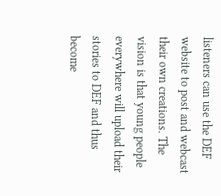listeners can use the DEF website to post and webcast their own creations. The vision is that young people everywhere will upload their stories to DEF and thus become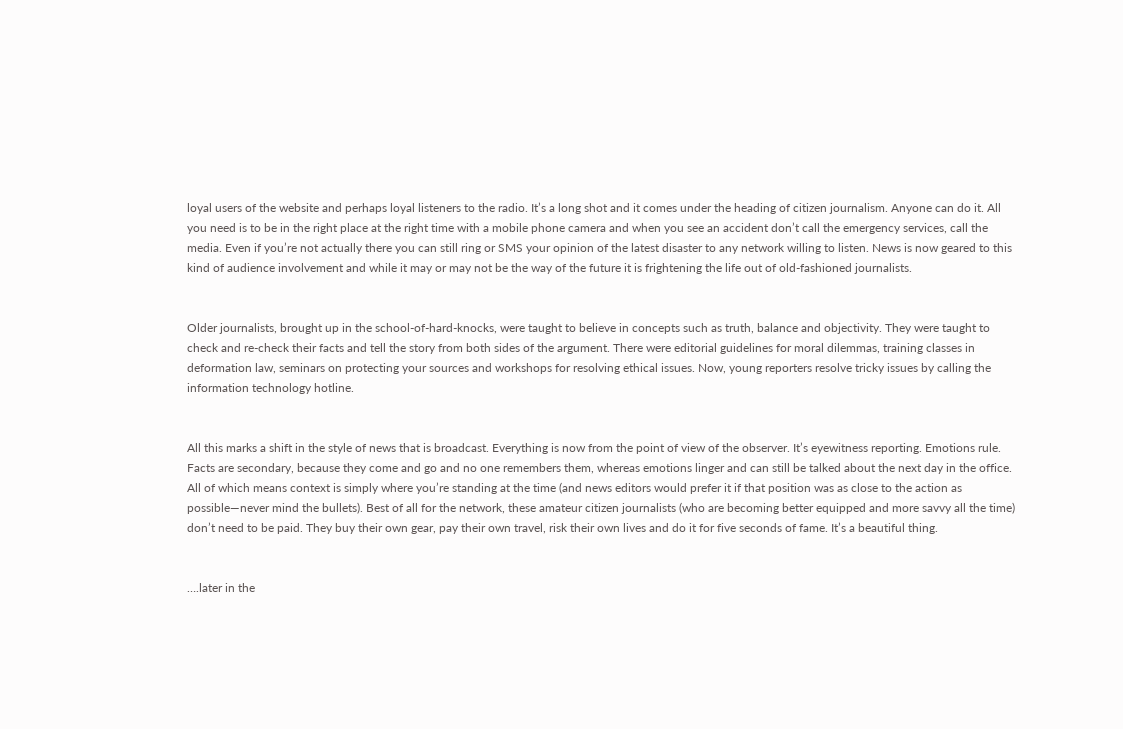loyal users of the website and perhaps loyal listeners to the radio. It’s a long shot and it comes under the heading of citizen journalism. Anyone can do it. All you need is to be in the right place at the right time with a mobile phone camera and when you see an accident don’t call the emergency services, call the media. Even if you’re not actually there you can still ring or SMS your opinion of the latest disaster to any network willing to listen. News is now geared to this kind of audience involvement and while it may or may not be the way of the future it is frightening the life out of old-fashioned journalists.


Older journalists, brought up in the school-of-hard-knocks, were taught to believe in concepts such as truth, balance and objectivity. They were taught to check and re-check their facts and tell the story from both sides of the argument. There were editorial guidelines for moral dilemmas, training classes in deformation law, seminars on protecting your sources and workshops for resolving ethical issues. Now, young reporters resolve tricky issues by calling the information technology hotline.


All this marks a shift in the style of news that is broadcast. Everything is now from the point of view of the observer. It’s eyewitness reporting. Emotions rule. Facts are secondary, because they come and go and no one remembers them, whereas emotions linger and can still be talked about the next day in the office. All of which means context is simply where you’re standing at the time (and news editors would prefer it if that position was as close to the action as possible—never mind the bullets). Best of all for the network, these amateur citizen journalists (who are becoming better equipped and more savvy all the time) don’t need to be paid. They buy their own gear, pay their own travel, risk their own lives and do it for five seconds of fame. It’s a beautiful thing.


….later in the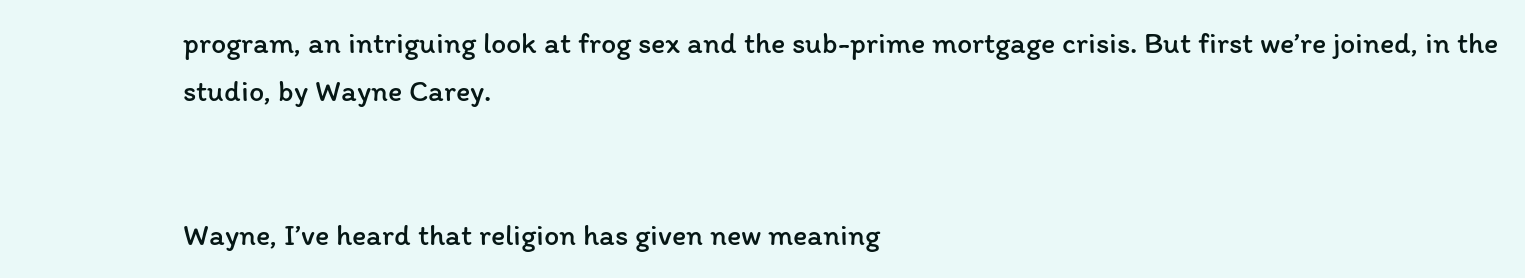program, an intriguing look at frog sex and the sub-prime mortgage crisis. But first we’re joined, in the studio, by Wayne Carey.


Wayne, I’ve heard that religion has given new meaning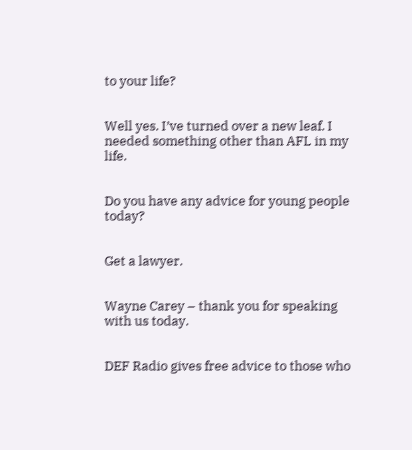to your life?


Well yes. I’ve turned over a new leaf. I needed something other than AFL in my life.


Do you have any advice for young people today?


Get a lawyer.


Wayne Carey – thank you for speaking with us today.


DEF Radio gives free advice to those who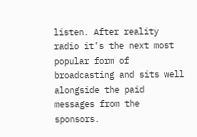listen. After reality radio it’s the next most popular form of broadcasting and sits well alongside the paid messages from the sponsors.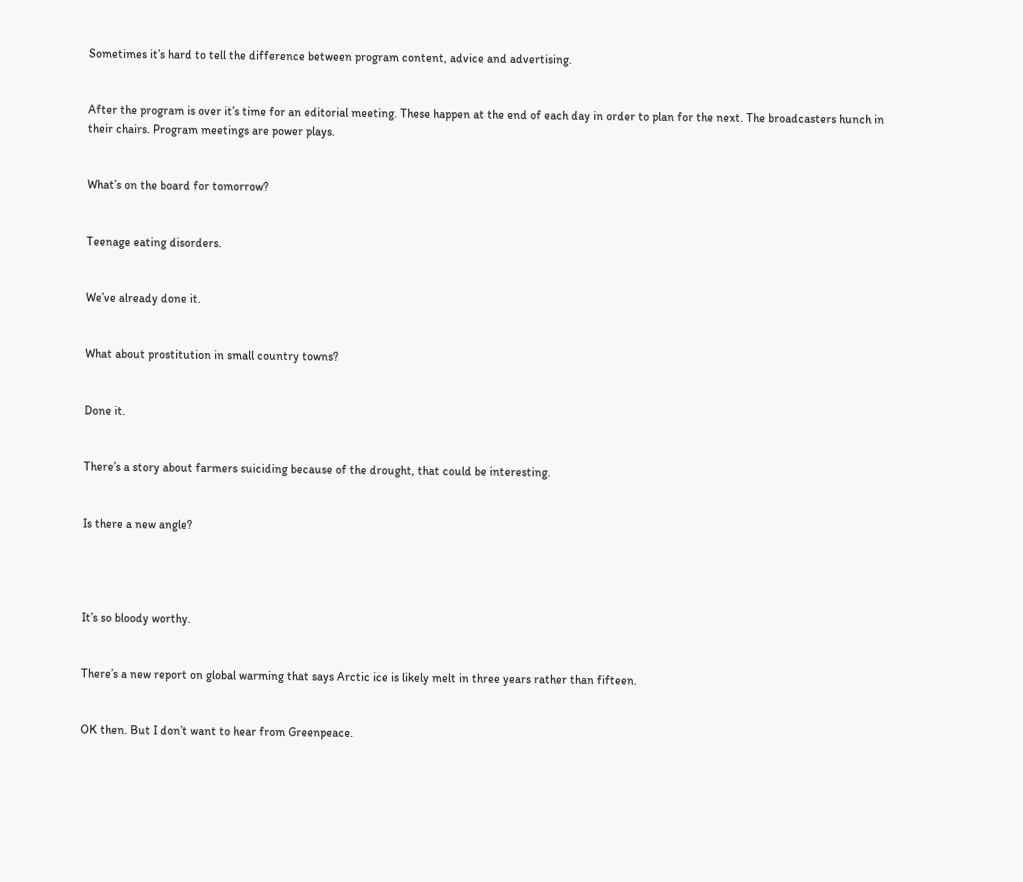Sometimes it’s hard to tell the difference between program content, advice and advertising.


After the program is over it’s time for an editorial meeting. These happen at the end of each day in order to plan for the next. The broadcasters hunch in their chairs. Program meetings are power plays.


What’s on the board for tomorrow?


Teenage eating disorders.


We’ve already done it.


What about prostitution in small country towns?


Done it.


There’s a story about farmers suiciding because of the drought, that could be interesting.


Is there a new angle?




It’s so bloody worthy.


There’s a new report on global warming that says Arctic ice is likely melt in three years rather than fifteen.


OK then. But I don’t want to hear from Greenpeace.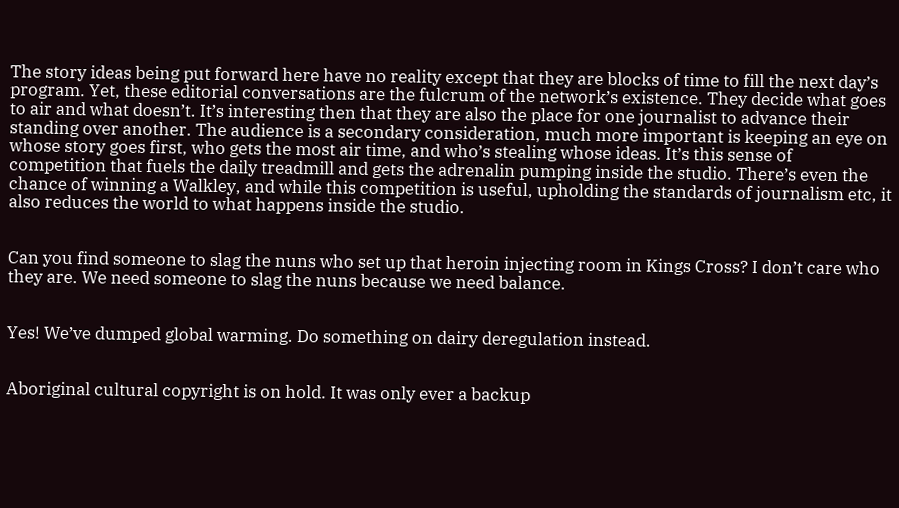The story ideas being put forward here have no reality except that they are blocks of time to fill the next day’s program. Yet, these editorial conversations are the fulcrum of the network’s existence. They decide what goes to air and what doesn’t. It’s interesting then that they are also the place for one journalist to advance their standing over another. The audience is a secondary consideration, much more important is keeping an eye on whose story goes first, who gets the most air time, and who’s stealing whose ideas. It’s this sense of competition that fuels the daily treadmill and gets the adrenalin pumping inside the studio. There’s even the chance of winning a Walkley, and while this competition is useful, upholding the standards of journalism etc, it also reduces the world to what happens inside the studio.


Can you find someone to slag the nuns who set up that heroin injecting room in Kings Cross? I don’t care who they are. We need someone to slag the nuns because we need balance.


Yes! We’ve dumped global warming. Do something on dairy deregulation instead.


Aboriginal cultural copyright is on hold. It was only ever a backup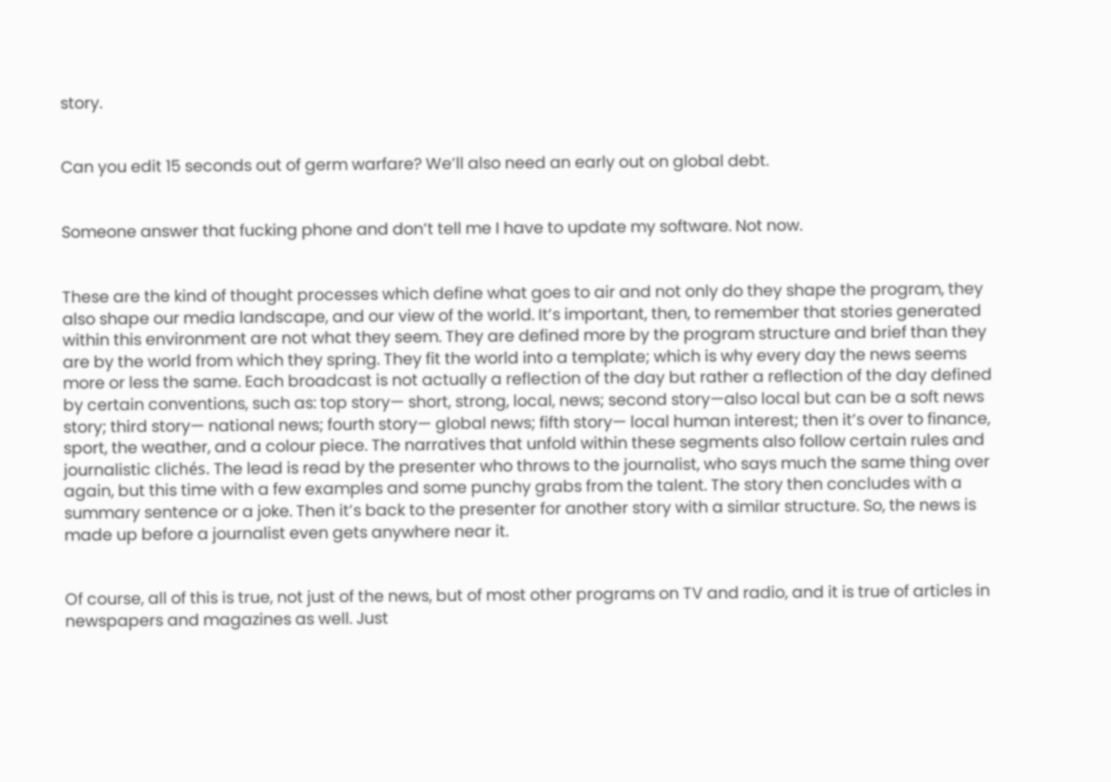story.


Can you edit 15 seconds out of germ warfare? We’ll also need an early out on global debt.


Someone answer that fucking phone and don’t tell me I have to update my software. Not now.


These are the kind of thought processes which define what goes to air and not only do they shape the program, they also shape our media landscape, and our view of the world. It’s important, then, to remember that stories generated within this environment are not what they seem. They are defined more by the program structure and brief than they are by the world from which they spring. They fit the world into a template; which is why every day the news seems more or less the same. Each broadcast is not actually a reflection of the day but rather a reflection of the day defined by certain conventions, such as: top story— short, strong, local, news; second story—also local but can be a soft news story; third story— national news; fourth story— global news; fifth story— local human interest; then it’s over to finance, sport, the weather, and a colour piece. The narratives that unfold within these segments also follow certain rules and journalistic clichés. The lead is read by the presenter who throws to the journalist, who says much the same thing over again, but this time with a few examples and some punchy grabs from the talent. The story then concludes with a summary sentence or a joke. Then it’s back to the presenter for another story with a similar structure. So, the news is made up before a journalist even gets anywhere near it.


Of course, all of this is true, not just of the news, but of most other programs on TV and radio, and it is true of articles in newspapers and magazines as well. Just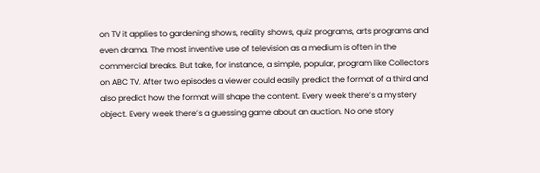on TV it applies to gardening shows, reality shows, quiz programs, arts programs and even drama. The most inventive use of television as a medium is often in the commercial breaks. But take, for instance, a simple, popular, program like Collectors on ABC TV. After two episodes a viewer could easily predict the format of a third and also predict how the format will shape the content. Every week there’s a mystery object. Every week there’s a guessing game about an auction. No one story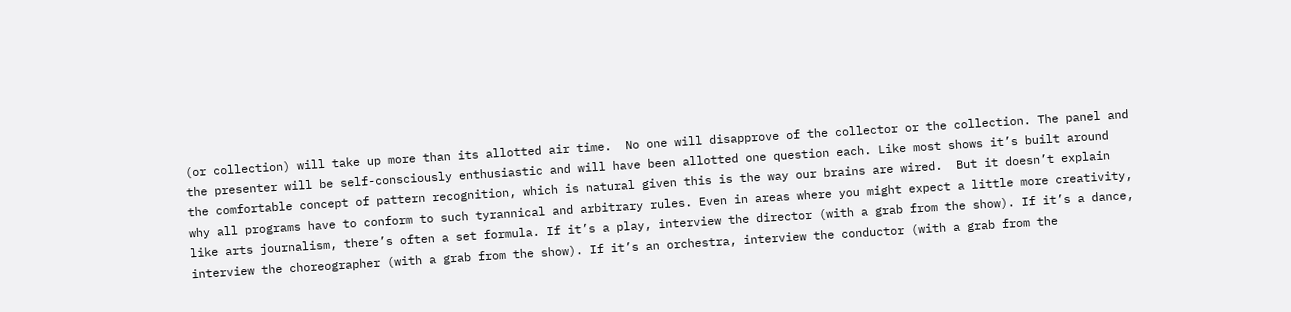(or collection) will take up more than its allotted air time.  No one will disapprove of the collector or the collection. The panel and the presenter will be self-consciously enthusiastic and will have been allotted one question each. Like most shows it’s built around the comfortable concept of pattern recognition, which is natural given this is the way our brains are wired.  But it doesn’t explain why all programs have to conform to such tyrannical and arbitrary rules. Even in areas where you might expect a little more creativity, like arts journalism, there’s often a set formula. If it’s a play, interview the director (with a grab from the show). If it’s a dance, interview the choreographer (with a grab from the show). If it’s an orchestra, interview the conductor (with a grab from the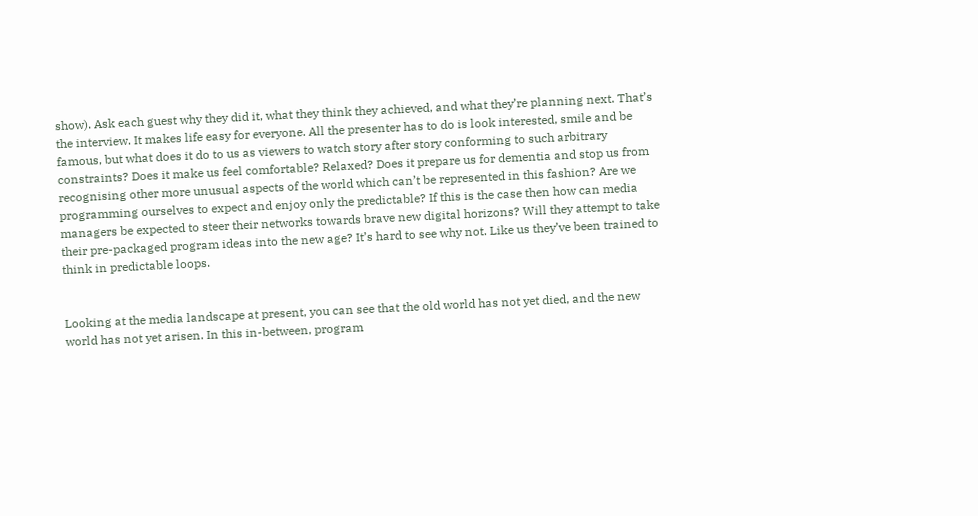show). Ask each guest why they did it, what they think they achieved, and what they’re planning next. That’s the interview. It makes life easy for everyone. All the presenter has to do is look interested, smile and be famous, but what does it do to us as viewers to watch story after story conforming to such arbitrary constraints? Does it make us feel comfortable? Relaxed? Does it prepare us for dementia and stop us from recognising other more unusual aspects of the world which can’t be represented in this fashion? Are we programming ourselves to expect and enjoy only the predictable? If this is the case then how can media managers be expected to steer their networks towards brave new digital horizons? Will they attempt to take their pre-packaged program ideas into the new age? It’s hard to see why not. Like us they’ve been trained to think in predictable loops.


Looking at the media landscape at present, you can see that the old world has not yet died, and the new world has not yet arisen. In this in-between, program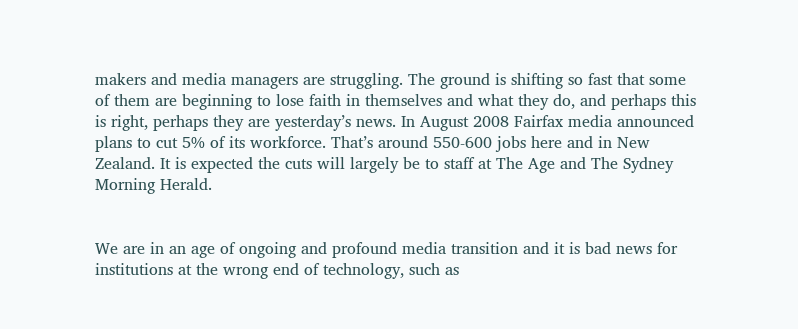makers and media managers are struggling. The ground is shifting so fast that some of them are beginning to lose faith in themselves and what they do, and perhaps this is right, perhaps they are yesterday’s news. In August 2008 Fairfax media announced plans to cut 5% of its workforce. That’s around 550-600 jobs here and in New Zealand. It is expected the cuts will largely be to staff at The Age and The Sydney Morning Herald.


We are in an age of ongoing and profound media transition and it is bad news for institutions at the wrong end of technology, such as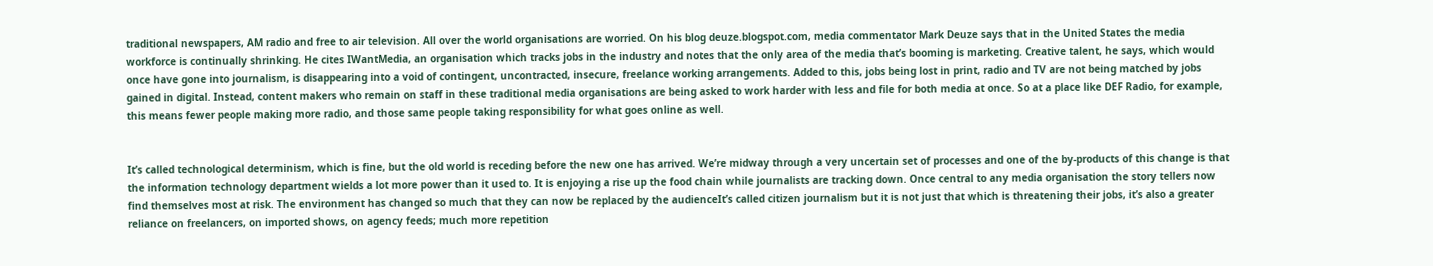traditional newspapers, AM radio and free to air television. All over the world organisations are worried. On his blog deuze.blogspot.com, media commentator Mark Deuze says that in the United States the media workforce is continually shrinking. He cites IWantMedia, an organisation which tracks jobs in the industry and notes that the only area of the media that’s booming is marketing. Creative talent, he says, which would once have gone into journalism, is disappearing into a void of contingent, uncontracted, insecure, freelance working arrangements. Added to this, jobs being lost in print, radio and TV are not being matched by jobs gained in digital. Instead, content makers who remain on staff in these traditional media organisations are being asked to work harder with less and file for both media at once. So at a place like DEF Radio, for example, this means fewer people making more radio, and those same people taking responsibility for what goes online as well.


It’s called technological determinism, which is fine, but the old world is receding before the new one has arrived. We’re midway through a very uncertain set of processes and one of the by-products of this change is that the information technology department wields a lot more power than it used to. It is enjoying a rise up the food chain while journalists are tracking down. Once central to any media organisation the story tellers now find themselves most at risk. The environment has changed so much that they can now be replaced by the audienceIt’s called citizen journalism but it is not just that which is threatening their jobs, it’s also a greater reliance on freelancers, on imported shows, on agency feeds; much more repetition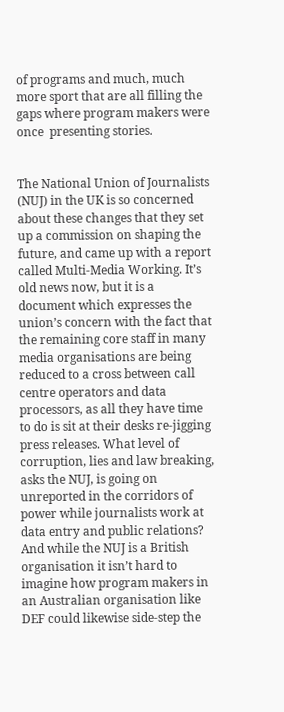of programs and much, much more sport that are all filling the gaps where program makers were once  presenting stories.


The National Union of Journalists (NUJ) in the UK is so concerned about these changes that they set up a commission on shaping the future, and came up with a report called Multi-Media Working. It’s old news now, but it is a document which expresses the union’s concern with the fact that the remaining core staff in many media organisations are being reduced to a cross between call centre operators and data processors, as all they have time to do is sit at their desks re-jigging press releases. What level of corruption, lies and law breaking, asks the NUJ, is going on unreported in the corridors of power while journalists work at data entry and public relations? And while the NUJ is a British organisation it isn’t hard to imagine how program makers in an Australian organisation like DEF could likewise side-step the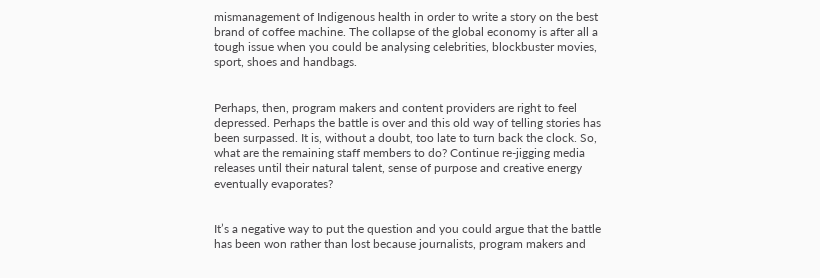mismanagement of Indigenous health in order to write a story on the best brand of coffee machine. The collapse of the global economy is after all a tough issue when you could be analysing celebrities, blockbuster movies, sport, shoes and handbags.


Perhaps, then, program makers and content providers are right to feel depressed. Perhaps the battle is over and this old way of telling stories has been surpassed. It is, without a doubt, too late to turn back the clock. So, what are the remaining staff members to do? Continue re-jigging media releases until their natural talent, sense of purpose and creative energy eventually evaporates?


It’s a negative way to put the question and you could argue that the battle has been won rather than lost because journalists, program makers and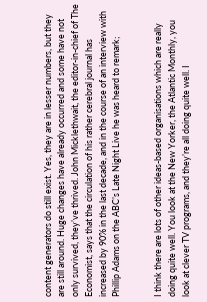content generators do still exist. Yes, they are in lesser numbers, but they are still around. Huge changes have already occurred and some have not only survived, they’ve thrived. John Micklethwait, the editor-in-chief of The Economist, says that the circulation of his rather cerebral journal has increased by 90% in the last decade, and in the course of an interview with Phillip Adams on the ABC’s Late Night Live he was heard to remark;


I think there are lots of other ideas-based organisations which are really doing quite well. You look at the New Yorker, the Atlantic Monthly, you look at clever TV programs, and they’re all doing quite well. I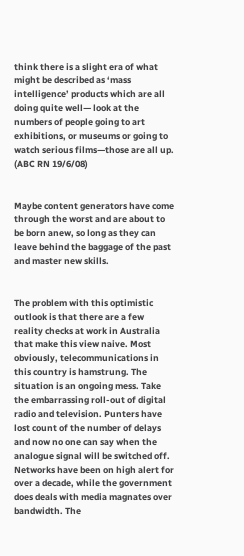think there is a slight era of what might be described as ‘mass intelligence’ products which are all doing quite well— look at the numbers of people going to art exhibitions, or museums or going to watch serious films—those are all up. (ABC RN 19/6/08)


Maybe content generators have come through the worst and are about to be born anew, so long as they can leave behind the baggage of the past and master new skills.


The problem with this optimistic outlook is that there are a few reality checks at work in Australia that make this view naive. Most obviously, telecommunications in this country is hamstrung. The situation is an ongoing mess. Take the embarrassing roll-out of digital radio and television. Punters have lost count of the number of delays and now no one can say when the analogue signal will be switched off. Networks have been on high alert for over a decade, while the government does deals with media magnates over bandwidth. The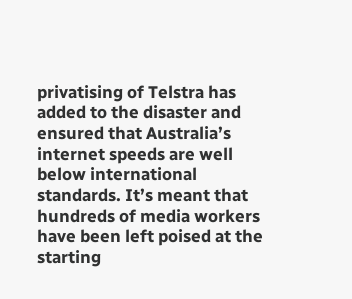privatising of Telstra has added to the disaster and ensured that Australia’s internet speeds are well below international standards. It’s meant that hundreds of media workers have been left poised at the starting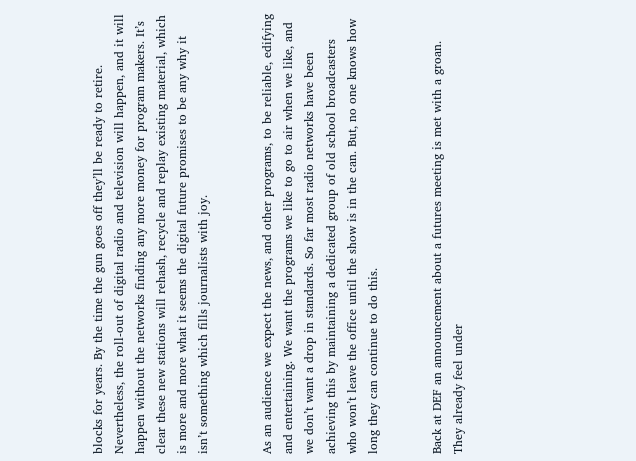blocks for years. By the time the gun goes off they’ll be ready to retire. Nevertheless, the roll-out of digital radio and television will happen, and it will happen without the networks finding any more money for program makers. It’s clear these new stations will rehash, recycle and replay existing material, which is more and more what it seems the digital future promises to be any why it isn’t something which fills journalists with joy.


As an audience we expect the news, and other programs, to be reliable, edifying and entertaining. We want the programs we like to go to air when we like, and we don’t want a drop in standards. So far most radio networks have been achieving this by maintaining a dedicated group of old school broadcasters who won’t leave the office until the show is in the can. But, no one knows how long they can continue to do this.


Back at DEF an announcement about a futures meeting is met with a groan. They already feel under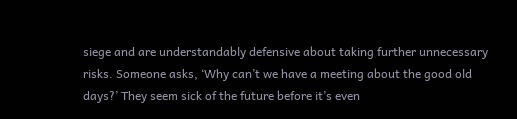siege and are understandably defensive about taking further unnecessary risks. Someone asks, ‘Why can’t we have a meeting about the good old days?’ They seem sick of the future before it’s even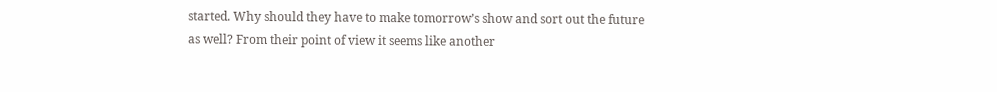started. Why should they have to make tomorrow’s show and sort out the future as well? From their point of view it seems like another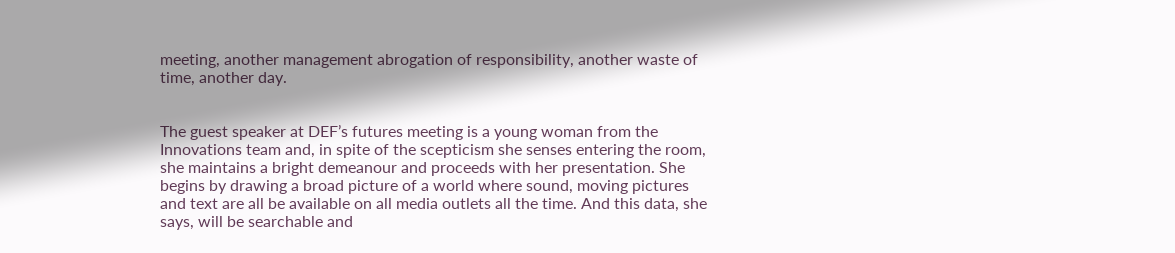meeting, another management abrogation of responsibility, another waste of time, another day.


The guest speaker at DEF’s futures meeting is a young woman from the Innovations team and, in spite of the scepticism she senses entering the room, she maintains a bright demeanour and proceeds with her presentation. She begins by drawing a broad picture of a world where sound, moving pictures and text are all be available on all media outlets all the time. And this data, she says, will be searchable and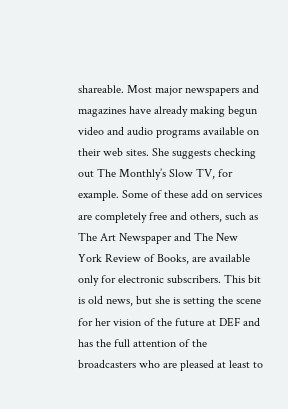shareable. Most major newspapers and magazines have already making begun video and audio programs available on their web sites. She suggests checking out The Monthly’s Slow TV, for example. Some of these add on services are completely free and others, such as The Art Newspaper and The New York Review of Books, are available only for electronic subscribers. This bit is old news, but she is setting the scene for her vision of the future at DEF and has the full attention of the broadcasters who are pleased at least to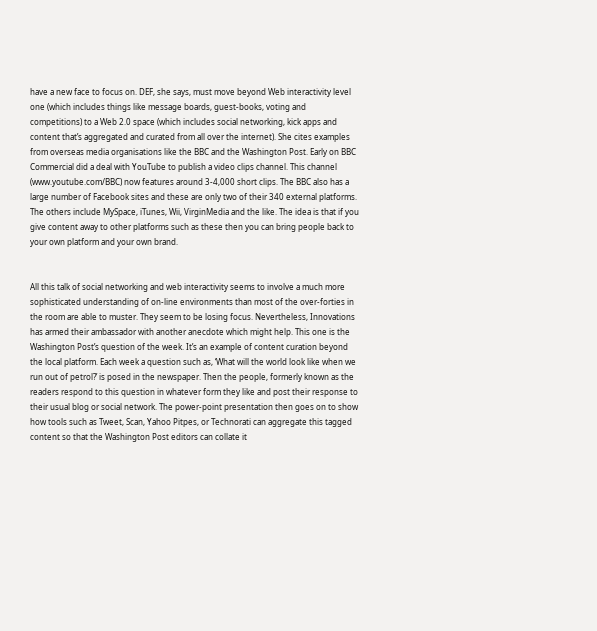have a new face to focus on. DEF, she says, must move beyond Web interactivity level one (which includes things like message boards, guest-books, voting and competitions) to a Web 2.0 space (which includes social networking, kick apps and content that’s aggregated and curated from all over the internet). She cites examples from overseas media organisations like the BBC and the Washington Post. Early on BBC Commercial did a deal with YouTube to publish a video clips channel. This channel (www.youtube.com/BBC) now features around 3-4,000 short clips. The BBC also has a large number of Facebook sites and these are only two of their 340 external platforms. The others include MySpace, iTunes, Wii, VirginMedia and the like. The idea is that if you give content away to other platforms such as these then you can bring people back to your own platform and your own brand.


All this talk of social networking and web interactivity seems to involve a much more sophisticated understanding of on-line environments than most of the over-forties in the room are able to muster. They seem to be losing focus. Nevertheless, Innovations has armed their ambassador with another anecdote which might help. This one is the Washington Post’s question of the week. It’s an example of content curation beyond the local platform. Each week a question such as, ‘What will the world look like when we run out of petrol?’ is posed in the newspaper. Then the people, formerly known as the readers respond to this question in whatever form they like and post their response to their usual blog or social network. The power-point presentation then goes on to show how tools such as Tweet, Scan, Yahoo Pitpes, or Technorati can aggregate this tagged content so that the Washington Post editors can collate it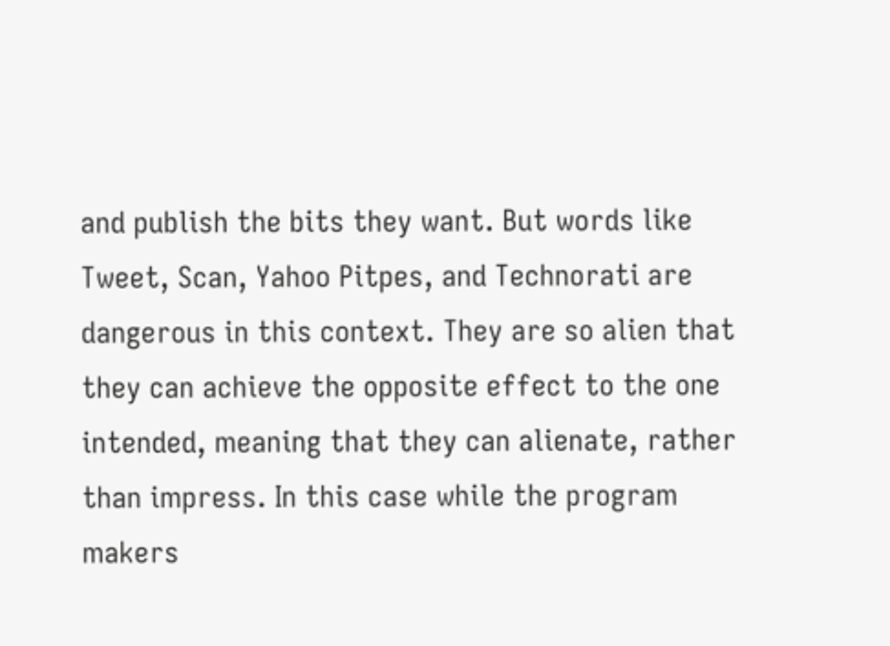and publish the bits they want. But words like Tweet, Scan, Yahoo Pitpes, and Technorati are dangerous in this context. They are so alien that they can achieve the opposite effect to the one intended, meaning that they can alienate, rather than impress. In this case while the program makers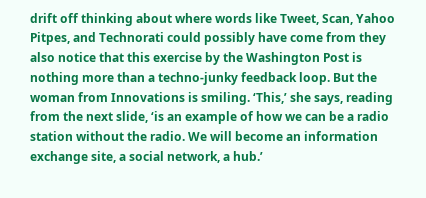drift off thinking about where words like Tweet, Scan, Yahoo Pitpes, and Technorati could possibly have come from they also notice that this exercise by the Washington Post is nothing more than a techno-junky feedback loop. But the woman from Innovations is smiling. ‘This,’ she says, reading from the next slide, ‘is an example of how we can be a radio station without the radio. We will become an information exchange site, a social network, a hub.’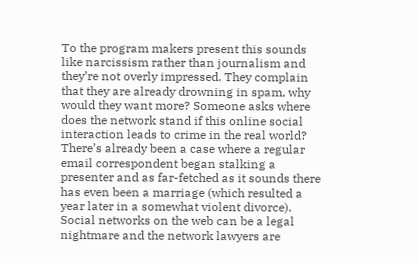To the program makers present this sounds like narcissism rather than journalism and they’re not overly impressed. They complain that they are already drowning in spam, why would they want more? Someone asks where does the network stand if this online social interaction leads to crime in the real world? There’s already been a case where a regular email correspondent began stalking a presenter and as far-fetched as it sounds there has even been a marriage (which resulted a year later in a somewhat violent divorce). Social networks on the web can be a legal nightmare and the network lawyers are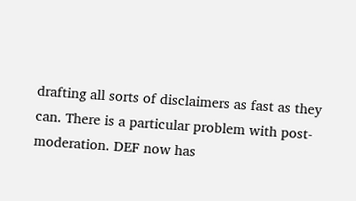drafting all sorts of disclaimers as fast as they can. There is a particular problem with post-moderation. DEF now has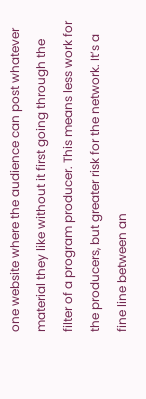one website where the audience can post whatever material they like without it first going through the filter of a program producer. This means less work for the producers, but greater risk for the network. It’s a fine line between an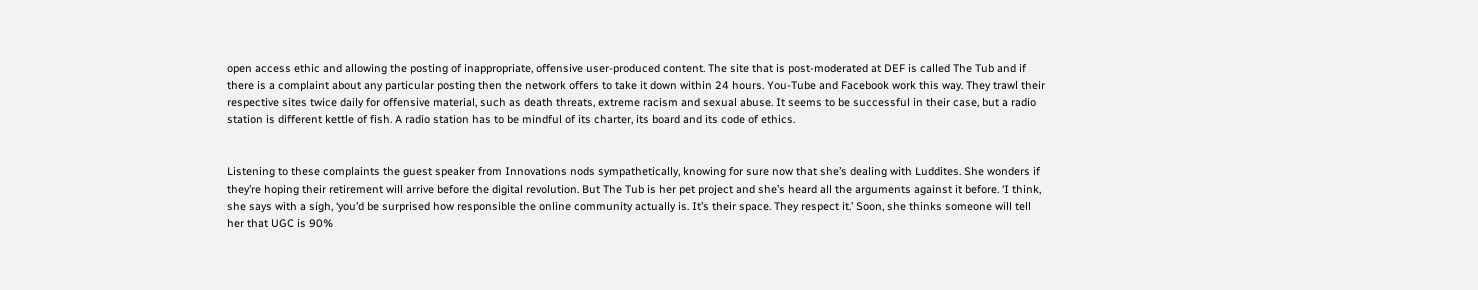open access ethic and allowing the posting of inappropriate, offensive user-produced content. The site that is post-moderated at DEF is called The Tub and if there is a complaint about any particular posting then the network offers to take it down within 24 hours. You-Tube and Facebook work this way. They trawl their respective sites twice daily for offensive material, such as death threats, extreme racism and sexual abuse. It seems to be successful in their case, but a radio station is different kettle of fish. A radio station has to be mindful of its charter, its board and its code of ethics.


Listening to these complaints the guest speaker from Innovations nods sympathetically, knowing for sure now that she’s dealing with Luddites. She wonders if they’re hoping their retirement will arrive before the digital revolution. But The Tub is her pet project and she’s heard all the arguments against it before. ‘I think, she says with a sigh, ‘you’d be surprised how responsible the online community actually is. It’s their space. They respect it.’ Soon, she thinks someone will tell her that UGC is 90%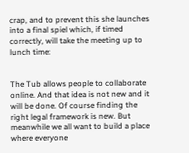crap, and to prevent this she launches into a final spiel which, if timed correctly, will take the meeting up to lunch time:


The Tub allows people to collaborate online. And that idea is not new and it will be done. Of course finding the right legal framework is new. But meanwhile we all want to build a place where everyone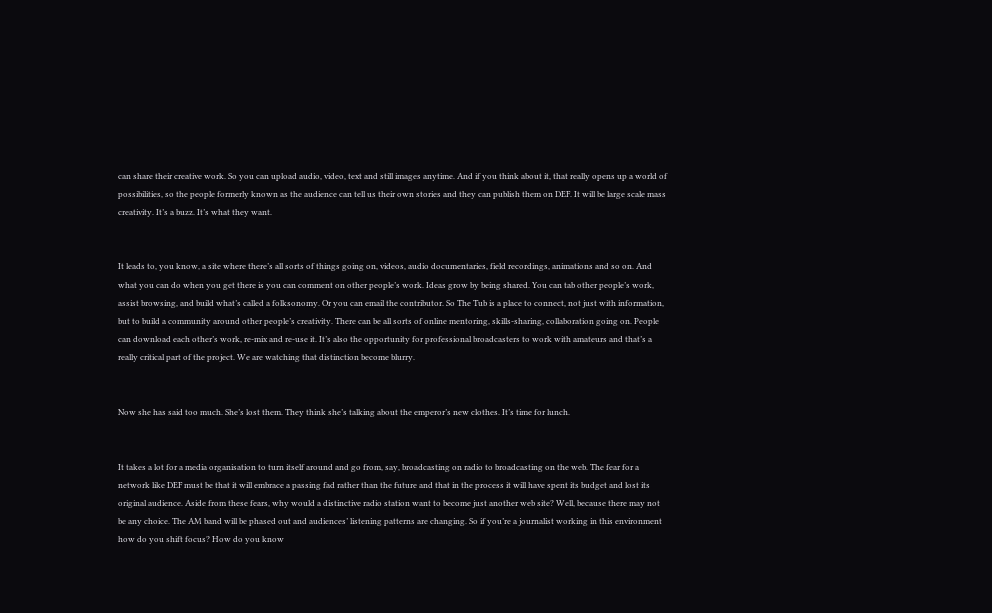can share their creative work. So you can upload audio, video, text and still images anytime. And if you think about it, that really opens up a world of possibilities, so the people formerly known as the audience can tell us their own stories and they can publish them on DEF. It will be large scale mass creativity. It’s a buzz. It’s what they want.


It leads to, you know, a site where there’s all sorts of things going on, videos, audio documentaries, field recordings, animations and so on. And what you can do when you get there is you can comment on other people’s work. Ideas grow by being shared. You can tab other people’s work, assist browsing, and build what’s called a folksonomy. Or you can email the contributor. So The Tub is a place to connect, not just with information, but to build a community around other people’s creativity. There can be all sorts of online mentoring, skills-sharing, collaboration going on. People can download each other’s work, re-mix and re-use it. It’s also the opportunity for professional broadcasters to work with amateurs and that’s a really critical part of the project. We are watching that distinction become blurry.


Now she has said too much. She’s lost them. They think she’s talking about the emperor’s new clothes. It’s time for lunch.


It takes a lot for a media organisation to turn itself around and go from, say, broadcasting on radio to broadcasting on the web. The fear for a network like DEF must be that it will embrace a passing fad rather than the future and that in the process it will have spent its budget and lost its original audience. Aside from these fears, why would a distinctive radio station want to become just another web site? Well, because there may not be any choice. The AM band will be phased out and audiences’ listening patterns are changing. So if you’re a journalist working in this environment how do you shift focus? How do you know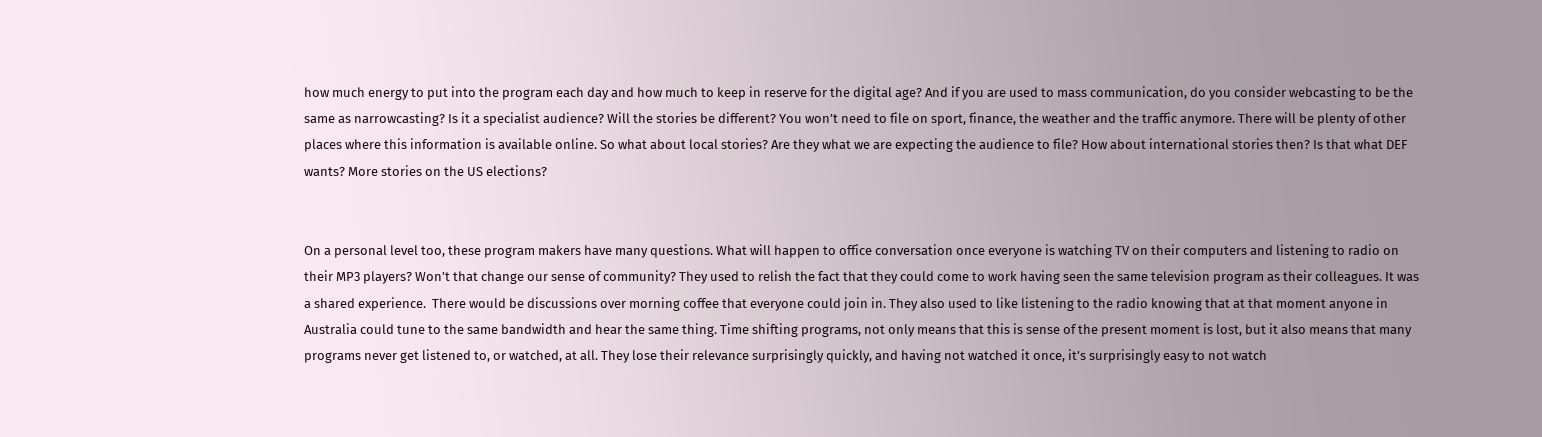how much energy to put into the program each day and how much to keep in reserve for the digital age? And if you are used to mass communication, do you consider webcasting to be the same as narrowcasting? Is it a specialist audience? Will the stories be different? You won’t need to file on sport, finance, the weather and the traffic anymore. There will be plenty of other places where this information is available online. So what about local stories? Are they what we are expecting the audience to file? How about international stories then? Is that what DEF wants? More stories on the US elections?


On a personal level too, these program makers have many questions. What will happen to office conversation once everyone is watching TV on their computers and listening to radio on their MP3 players? Won’t that change our sense of community? They used to relish the fact that they could come to work having seen the same television program as their colleagues. It was a shared experience.  There would be discussions over morning coffee that everyone could join in. They also used to like listening to the radio knowing that at that moment anyone in Australia could tune to the same bandwidth and hear the same thing. Time shifting programs, not only means that this is sense of the present moment is lost, but it also means that many programs never get listened to, or watched, at all. They lose their relevance surprisingly quickly, and having not watched it once, it’s surprisingly easy to not watch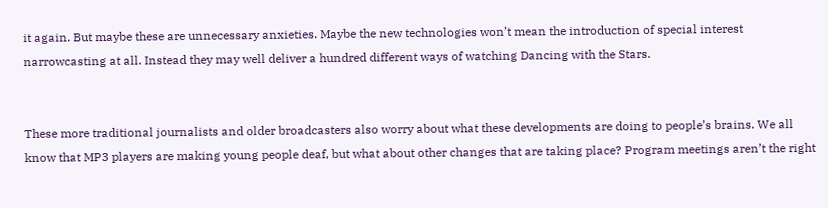it again. But maybe these are unnecessary anxieties. Maybe the new technologies won’t mean the introduction of special interest narrowcasting at all. Instead they may well deliver a hundred different ways of watching Dancing with the Stars.


These more traditional journalists and older broadcasters also worry about what these developments are doing to people’s brains. We all know that MP3 players are making young people deaf, but what about other changes that are taking place? Program meetings aren’t the right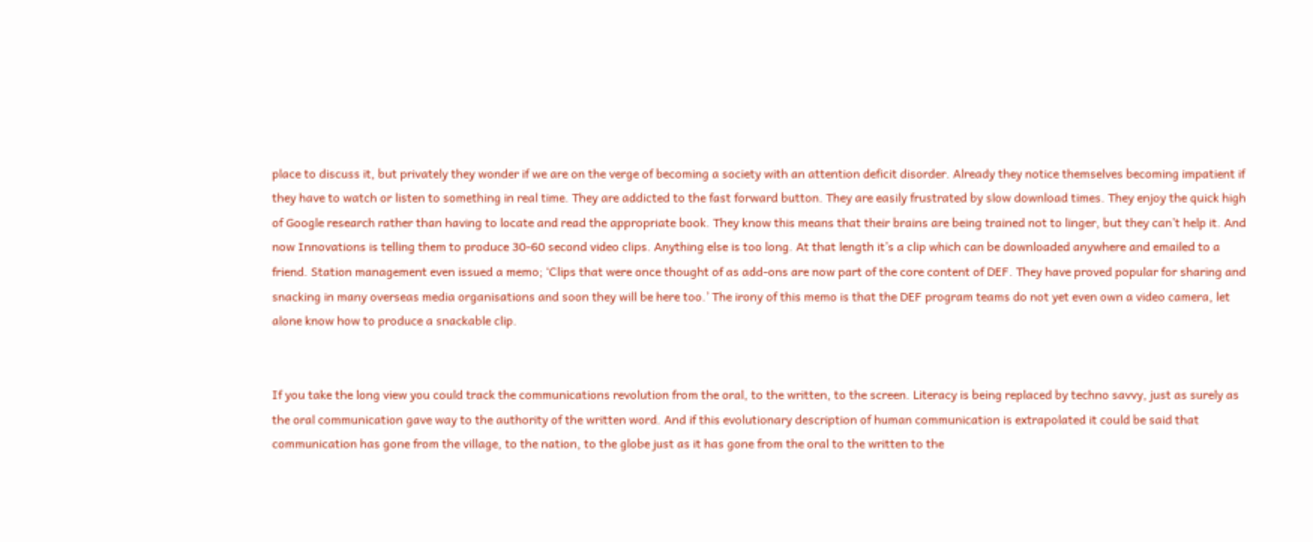place to discuss it, but privately they wonder if we are on the verge of becoming a society with an attention deficit disorder. Already they notice themselves becoming impatient if they have to watch or listen to something in real time. They are addicted to the fast forward button. They are easily frustrated by slow download times. They enjoy the quick high of Google research rather than having to locate and read the appropriate book. They know this means that their brains are being trained not to linger, but they can’t help it. And now Innovations is telling them to produce 30-60 second video clips. Anything else is too long. At that length it’s a clip which can be downloaded anywhere and emailed to a friend. Station management even issued a memo; ‘Clips that were once thought of as add-ons are now part of the core content of DEF. They have proved popular for sharing and snacking in many overseas media organisations and soon they will be here too.’ The irony of this memo is that the DEF program teams do not yet even own a video camera, let alone know how to produce a snackable clip.


If you take the long view you could track the communications revolution from the oral, to the written, to the screen. Literacy is being replaced by techno savvy, just as surely as the oral communication gave way to the authority of the written word. And if this evolutionary description of human communication is extrapolated it could be said that communication has gone from the village, to the nation, to the globe just as it has gone from the oral to the written to the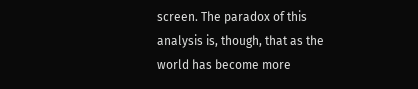screen. The paradox of this analysis is, though, that as the world has become more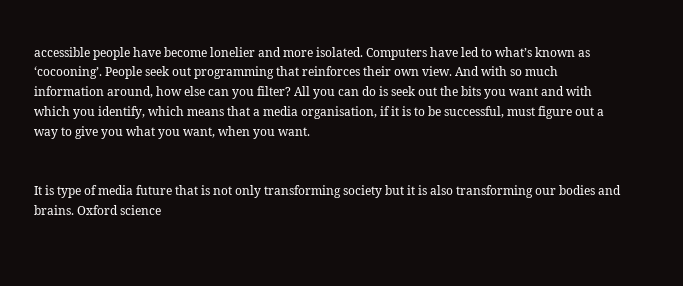accessible people have become lonelier and more isolated. Computers have led to what’s known as ‘cocooning’. People seek out programming that reinforces their own view. And with so much information around, how else can you filter? All you can do is seek out the bits you want and with which you identify, which means that a media organisation, if it is to be successful, must figure out a way to give you what you want, when you want.


It is type of media future that is not only transforming society but it is also transforming our bodies and brains. Oxford science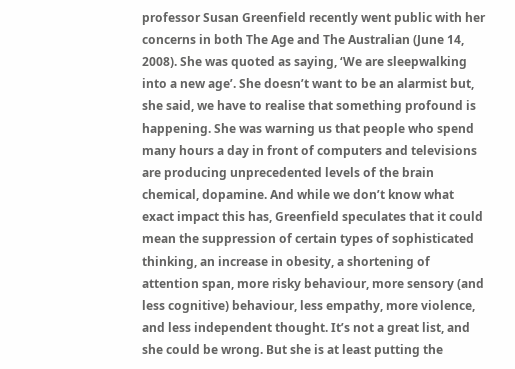professor Susan Greenfield recently went public with her concerns in both The Age and The Australian (June 14, 2008). She was quoted as saying, ‘We are sleepwalking into a new age’. She doesn’t want to be an alarmist but, she said, we have to realise that something profound is happening. She was warning us that people who spend many hours a day in front of computers and televisions are producing unprecedented levels of the brain chemical, dopamine. And while we don’t know what exact impact this has, Greenfield speculates that it could mean the suppression of certain types of sophisticated thinking, an increase in obesity, a shortening of attention span, more risky behaviour, more sensory (and less cognitive) behaviour, less empathy, more violence, and less independent thought. It’s not a great list, and she could be wrong. But she is at least putting the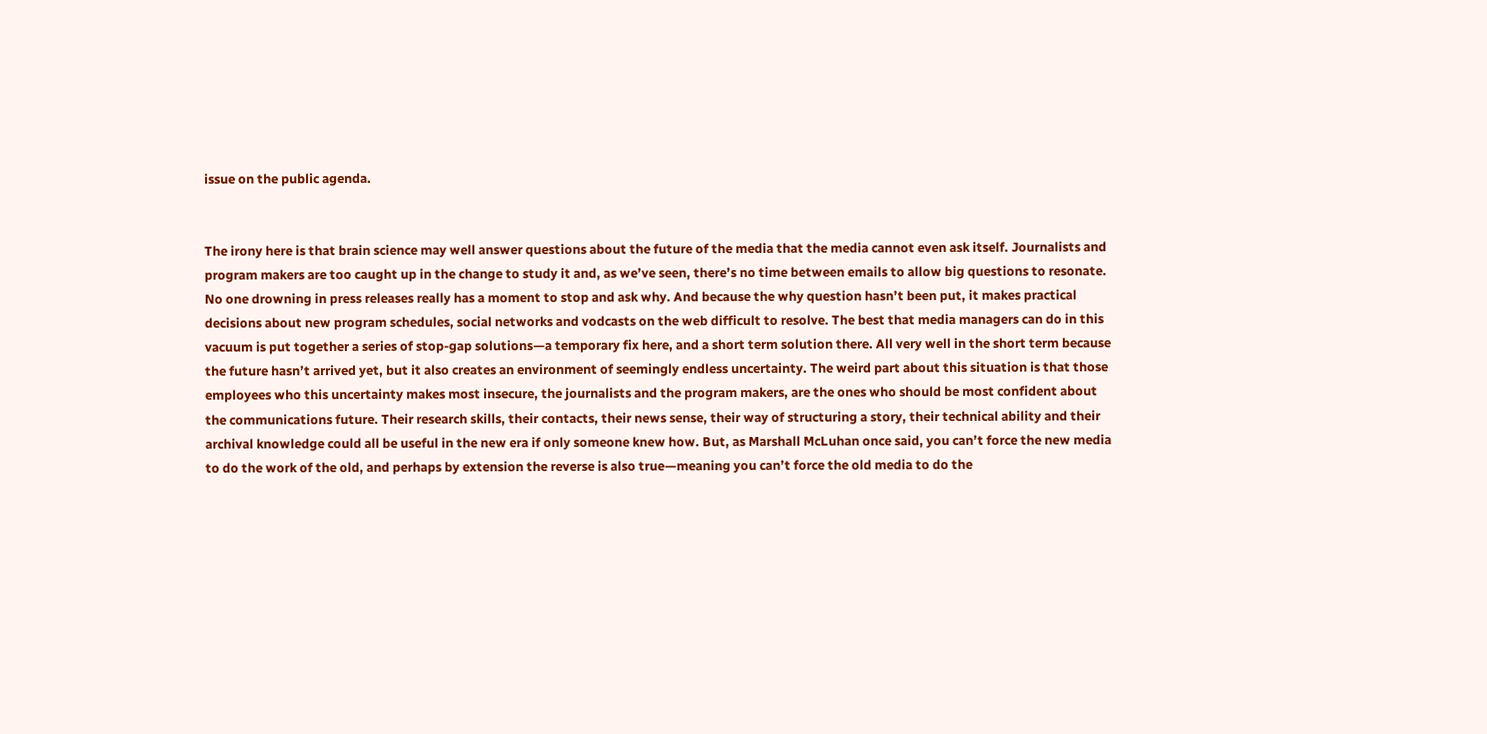issue on the public agenda.


The irony here is that brain science may well answer questions about the future of the media that the media cannot even ask itself. Journalists and program makers are too caught up in the change to study it and, as we’ve seen, there’s no time between emails to allow big questions to resonate. No one drowning in press releases really has a moment to stop and ask why. And because the why question hasn’t been put, it makes practical decisions about new program schedules, social networks and vodcasts on the web difficult to resolve. The best that media managers can do in this vacuum is put together a series of stop-gap solutions—a temporary fix here, and a short term solution there. All very well in the short term because the future hasn’t arrived yet, but it also creates an environment of seemingly endless uncertainty. The weird part about this situation is that those employees who this uncertainty makes most insecure, the journalists and the program makers, are the ones who should be most confident about the communications future. Their research skills, their contacts, their news sense, their way of structuring a story, their technical ability and their archival knowledge could all be useful in the new era if only someone knew how. But, as Marshall McLuhan once said, you can’t force the new media to do the work of the old, and perhaps by extension the reverse is also true—meaning you can’t force the old media to do the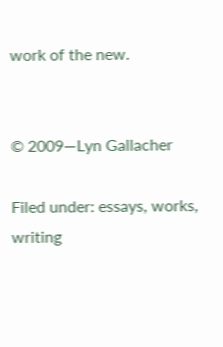work of the new.


© 2009—Lyn Gallacher

Filed under: essays, works, writing